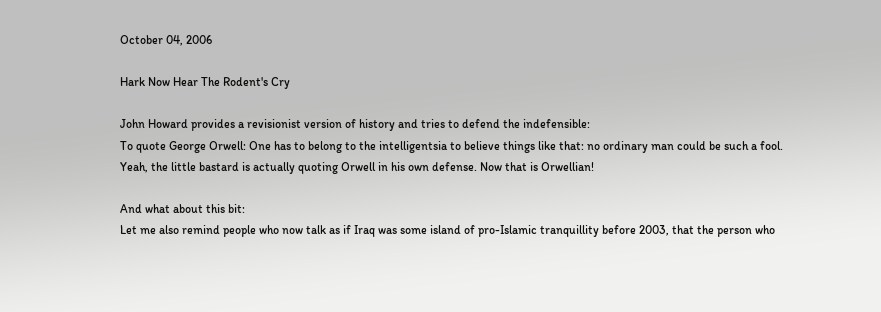October 04, 2006

Hark Now Hear The Rodent's Cry

John Howard provides a revisionist version of history and tries to defend the indefensible:
To quote George Orwell: One has to belong to the intelligentsia to believe things like that: no ordinary man could be such a fool.
Yeah, the little bastard is actually quoting Orwell in his own defense. Now that is Orwellian!

And what about this bit:
Let me also remind people who now talk as if Iraq was some island of pro-Islamic tranquillity before 2003, that the person who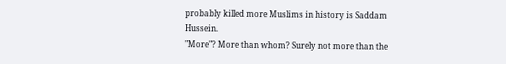probably killed more Muslims in history is Saddam Hussein.
"More"? More than whom? Surely not more than the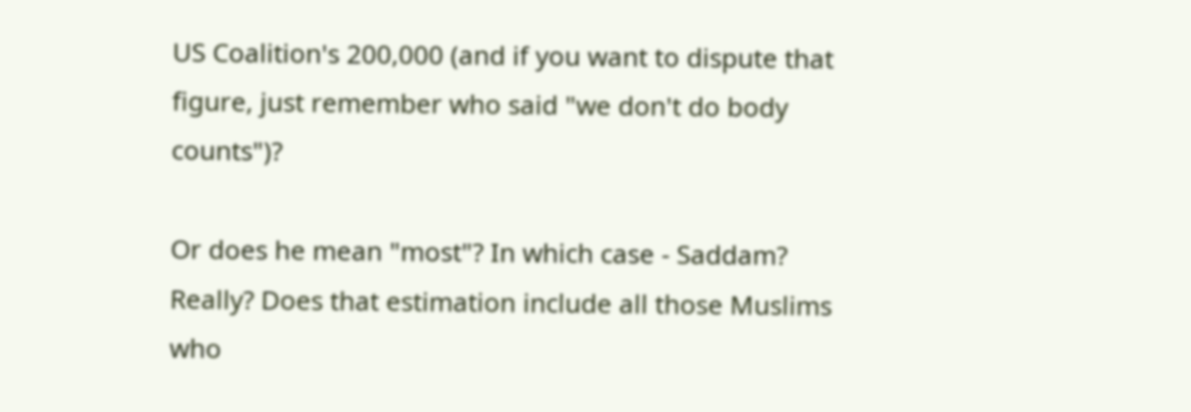US Coalition's 200,000 (and if you want to dispute that figure, just remember who said "we don't do body counts")?

Or does he mean "most"? In which case - Saddam? Really? Does that estimation include all those Muslims who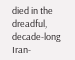died in the dreadful, decade-long Iran-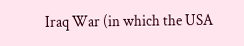Iraq War (in which the USA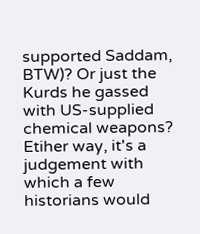supported Saddam, BTW)? Or just the Kurds he gassed with US-supplied chemical weapons? Etiher way, it's a judgement with which a few historians would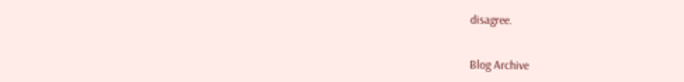disagree.


Blog Archive